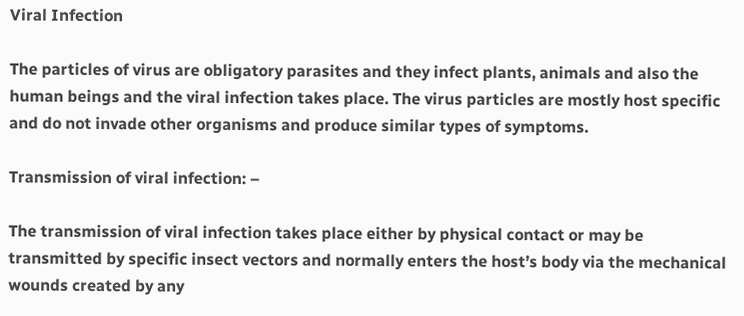Viral Infection

The particles of virus are obligatory parasites and they infect plants, animals and also the human beings and the viral infection takes place. The virus particles are mostly host specific and do not invade other organisms and produce similar types of symptoms.

Transmission of viral infection: –

The transmission of viral infection takes place either by physical contact or may be transmitted by specific insect vectors and normally enters the host’s body via the mechanical wounds created by any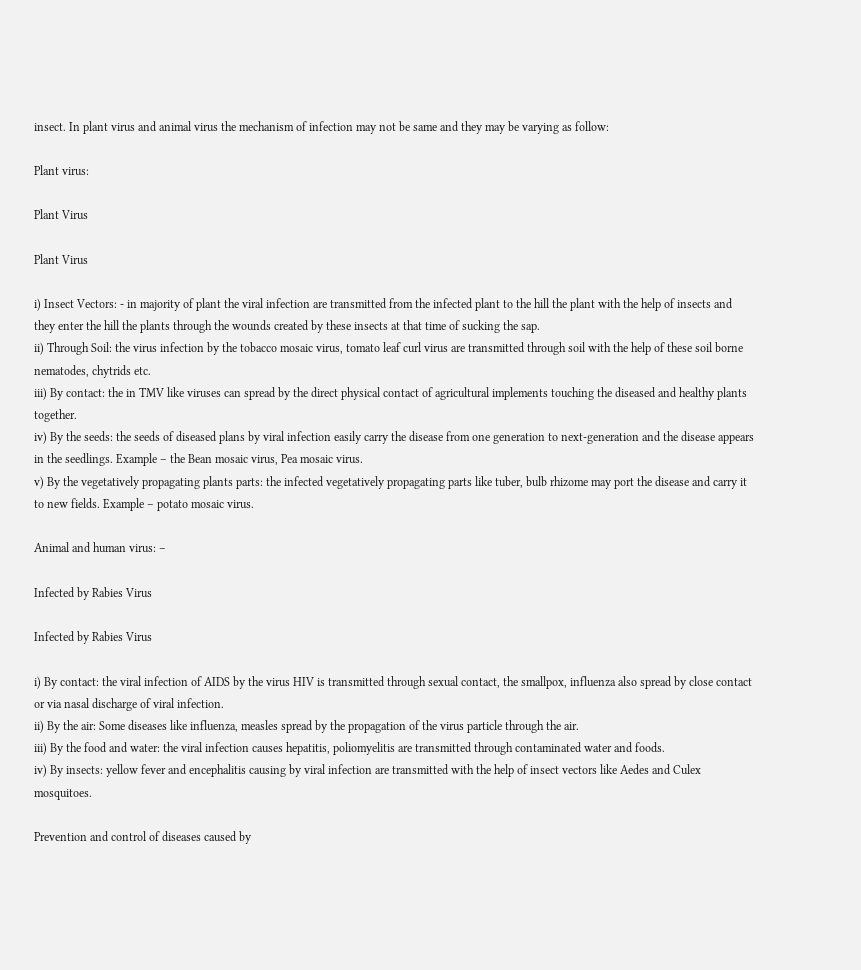insect. In plant virus and animal virus the mechanism of infection may not be same and they may be varying as follow:

Plant virus:

Plant Virus

Plant Virus

i) Insect Vectors: - in majority of plant the viral infection are transmitted from the infected plant to the hill the plant with the help of insects and they enter the hill the plants through the wounds created by these insects at that time of sucking the sap.
ii) Through Soil: the virus infection by the tobacco mosaic virus, tomato leaf curl virus are transmitted through soil with the help of these soil borne nematodes, chytrids etc.
iii) By contact: the in TMV like viruses can spread by the direct physical contact of agricultural implements touching the diseased and healthy plants together.
iv) By the seeds: the seeds of diseased plans by viral infection easily carry the disease from one generation to next-generation and the disease appears in the seedlings. Example – the Bean mosaic virus, Pea mosaic virus.
v) By the vegetatively propagating plants parts: the infected vegetatively propagating parts like tuber, bulb rhizome may port the disease and carry it to new fields. Example – potato mosaic virus.

Animal and human virus: –

Infected by Rabies Virus

Infected by Rabies Virus

i) By contact: the viral infection of AIDS by the virus HIV is transmitted through sexual contact, the smallpox, influenza also spread by close contact or via nasal discharge of viral infection.
ii) By the air: Some diseases like influenza, measles spread by the propagation of the virus particle through the air.
iii) By the food and water: the viral infection causes hepatitis, poliomyelitis are transmitted through contaminated water and foods.
iv) By insects: yellow fever and encephalitis causing by viral infection are transmitted with the help of insect vectors like Aedes and Culex mosquitoes.

Prevention and control of diseases caused by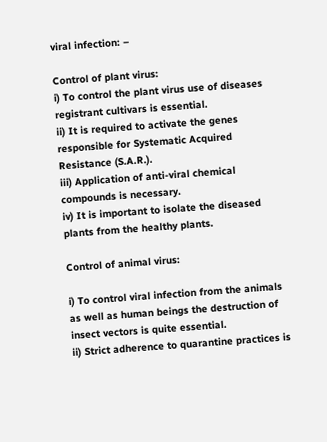viral infection: –

Control of plant virus:
i) To control the plant virus use of diseases registrant cultivars is essential.
ii) It is required to activate the genes responsible for Systematic Acquired Resistance (S.A.R.).
iii) Application of anti-viral chemical compounds is necessary.
iv) It is important to isolate the diseased plants from the healthy plants.

Control of animal virus:

i) To control viral infection from the animals as well as human beings the destruction of insect vectors is quite essential.
ii) Strict adherence to quarantine practices is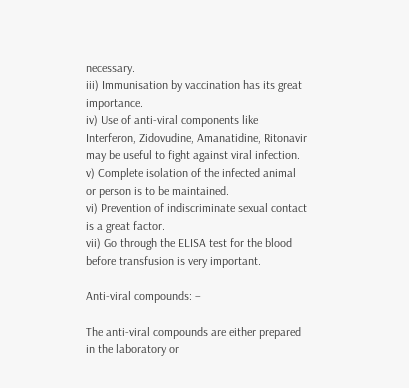necessary.
iii) Immunisation by vaccination has its great importance.
iv) Use of anti-viral components like Interferon, Zidovudine, Amanatidine, Ritonavir may be useful to fight against viral infection.
v) Complete isolation of the infected animal or person is to be maintained.
vi) Prevention of indiscriminate sexual contact is a great factor.
vii) Go through the ELISA test for the blood before transfusion is very important.

Anti-viral compounds: –

The anti-viral compounds are either prepared in the laboratory or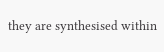they are synthesised within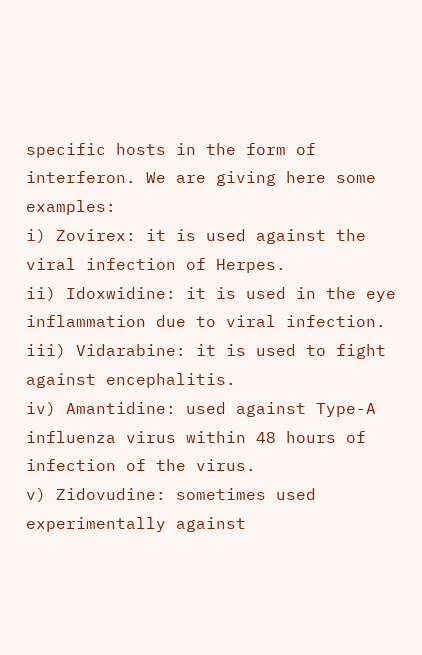specific hosts in the form of interferon. We are giving here some examples:
i) Zovirex: it is used against the viral infection of Herpes.
ii) Idoxwidine: it is used in the eye inflammation due to viral infection.
iii) Vidarabine: it is used to fight against encephalitis.
iv) Amantidine: used against Type-A influenza virus within 48 hours of infection of the virus.
v) Zidovudine: sometimes used experimentally against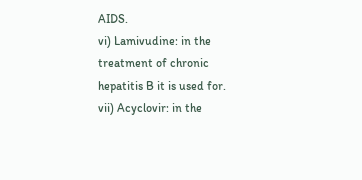AIDS.
vi) Lamivudine: in the treatment of chronic hepatitis B it is used for.
vii) Acyclovir: in the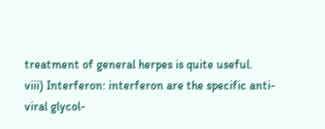treatment of general herpes is quite useful.
viii) Interferon: interferon are the specific anti-viral glycol-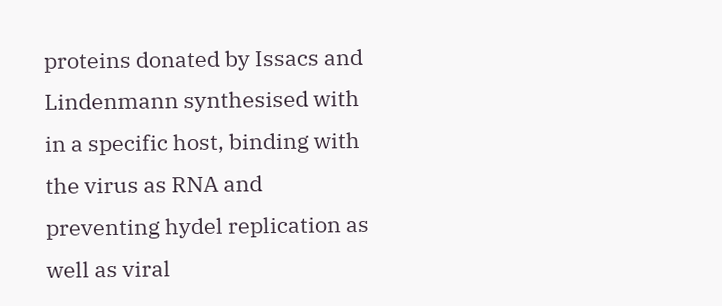proteins donated by Issacs and Lindenmann synthesised with in a specific host, binding with the virus as RNA and preventing hydel replication as well as viral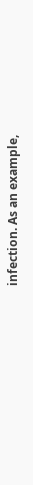infection. As an example,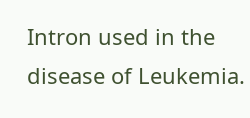Intron used in the disease of Leukemia.